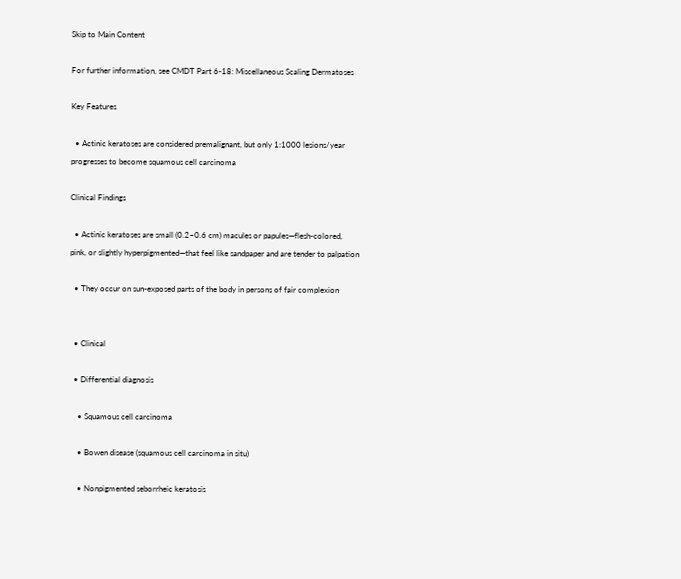Skip to Main Content

For further information, see CMDT Part 6-18: Miscellaneous Scaling Dermatoses

Key Features

  • Actinic keratoses are considered premalignant, but only 1:1000 lesions/year progresses to become squamous cell carcinoma

Clinical Findings

  • Actinic keratoses are small (0.2–0.6 cm) macules or papules—flesh-colored, pink, or slightly hyperpigmented—that feel like sandpaper and are tender to palpation

  • They occur on sun-exposed parts of the body in persons of fair complexion


  • Clinical

  • Differential diagnosis

    • Squamous cell carcinoma

    • Bowen disease (squamous cell carcinoma in situ)

    • Nonpigmented seborrheic keratosis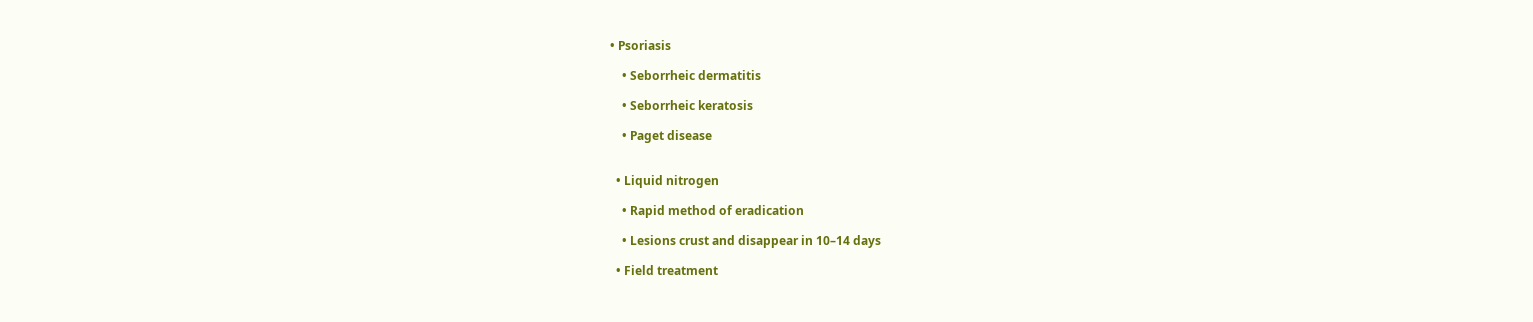• Psoriasis

    • Seborrheic dermatitis

    • Seborrheic keratosis

    • Paget disease


  • Liquid nitrogen

    • Rapid method of eradication

    • Lesions crust and disappear in 10–14 days

  • Field treatment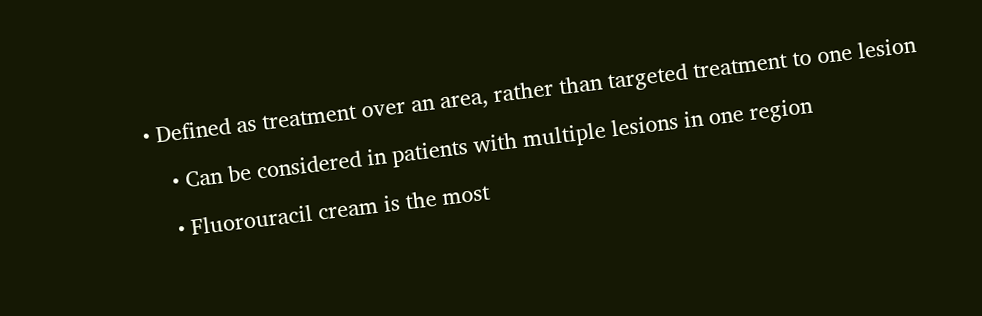• Defined as treatment over an area, rather than targeted treatment to one lesion

    • Can be considered in patients with multiple lesions in one region

    • Fluorouracil cream is the most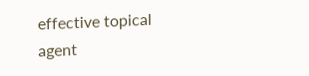effective topical agent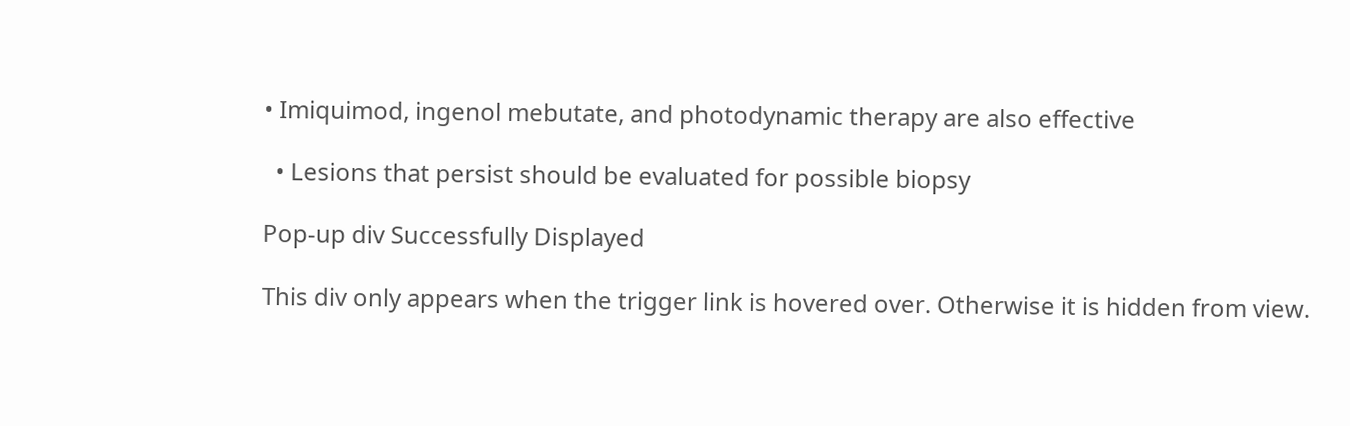• Imiquimod, ingenol mebutate, and photodynamic therapy are also effective

  • Lesions that persist should be evaluated for possible biopsy

Pop-up div Successfully Displayed

This div only appears when the trigger link is hovered over. Otherwise it is hidden from view.